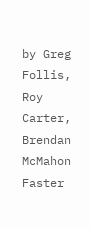by Greg Follis, Roy Carter, Brendan McMahon
Faster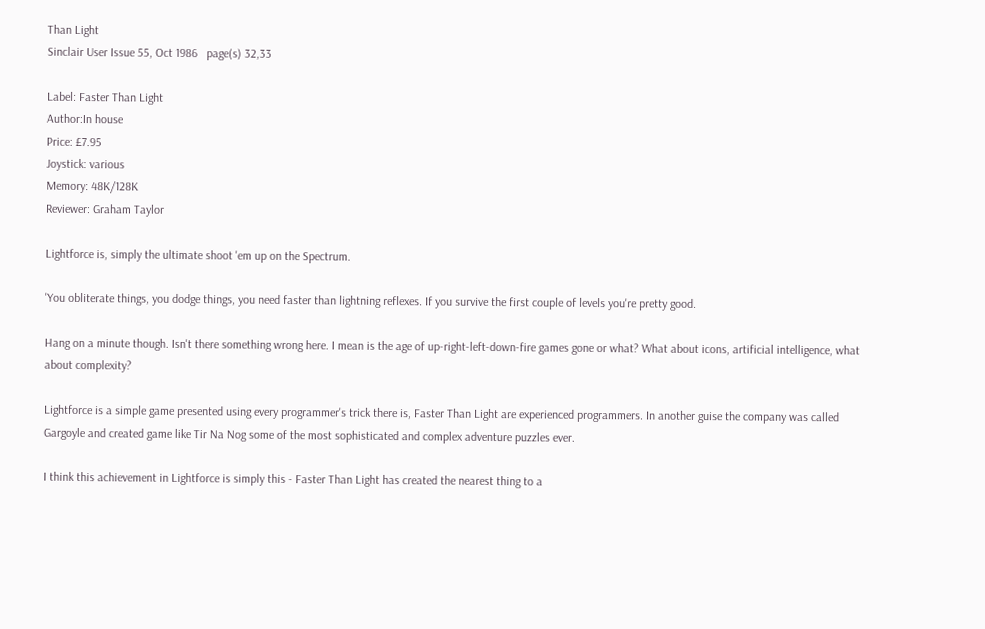Than Light
Sinclair User Issue 55, Oct 1986   page(s) 32,33

Label: Faster Than Light
Author:In house
Price: £7.95
Joystick: various
Memory: 48K/128K
Reviewer: Graham Taylor

Lightforce is, simply the ultimate shoot 'em up on the Spectrum.

'You obliterate things, you dodge things, you need faster than lightning reflexes. If you survive the first couple of levels you're pretty good.

Hang on a minute though. Isn't there something wrong here. I mean is the age of up-right-left-down-fire games gone or what? What about icons, artificial intelligence, what about complexity?

Lightforce is a simple game presented using every programmer's trick there is, Faster Than Light are experienced programmers. In another guise the company was called Gargoyle and created game like Tir Na Nog some of the most sophisticated and complex adventure puzzles ever.

I think this achievement in Lightforce is simply this - Faster Than Light has created the nearest thing to a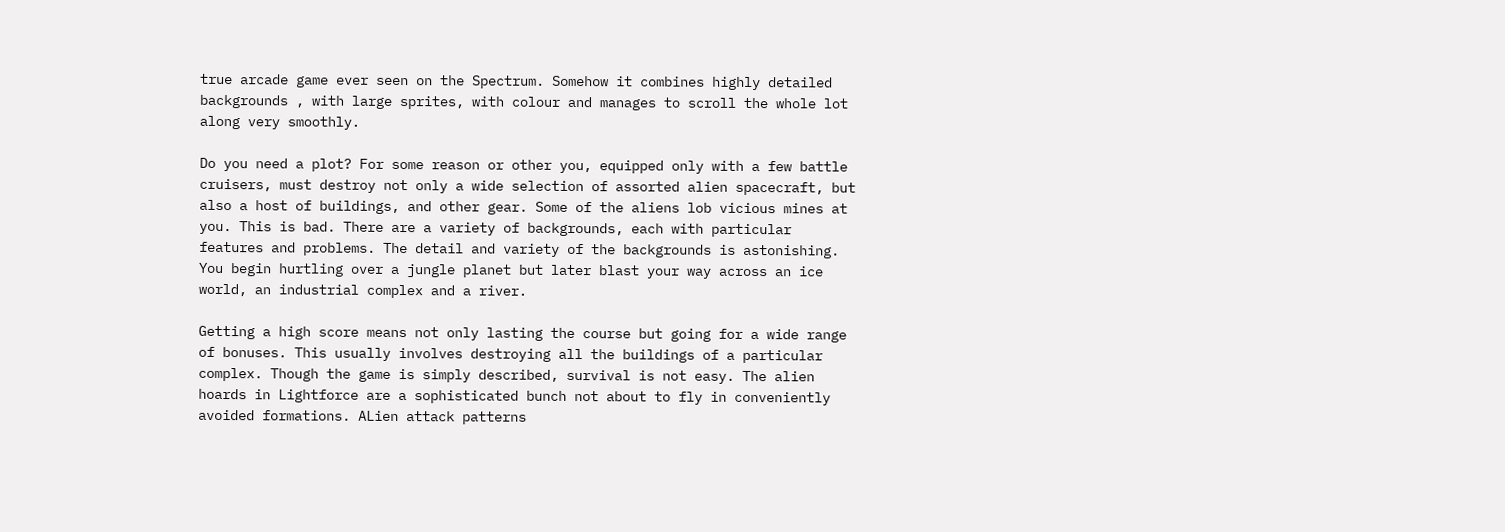true arcade game ever seen on the Spectrum. Somehow it combines highly detailed backgrounds , with large sprites, with colour and manages to scroll the whole lot along very smoothly.

Do you need a plot? For some reason or other you, equipped only with a few battle cruisers, must destroy not only a wide selection of assorted alien spacecraft, but also a host of buildings, and other gear. Some of the aliens lob vicious mines at you. This is bad. There are a variety of backgrounds, each with particular features and problems. The detail and variety of the backgrounds is astonishing. You begin hurtling over a jungle planet but later blast your way across an ice world, an industrial complex and a river.

Getting a high score means not only lasting the course but going for a wide range of bonuses. This usually involves destroying all the buildings of a particular complex. Though the game is simply described, survival is not easy. The alien hoards in Lightforce are a sophisticated bunch not about to fly in conveniently avoided formations. ALien attack patterns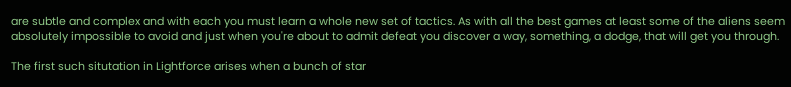are subtle and complex and with each you must learn a whole new set of tactics. As with all the best games at least some of the aliens seem absolutely impossible to avoid and just when you're about to admit defeat you discover a way, something, a dodge, that will get you through.

The first such situtation in Lightforce arises when a bunch of star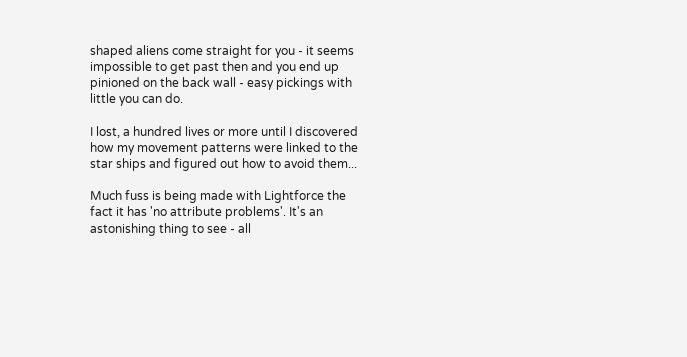shaped aliens come straight for you - it seems impossible to get past then and you end up pinioned on the back wall - easy pickings with little you can do.

I lost, a hundred lives or more until I discovered how my movement patterns were linked to the star ships and figured out how to avoid them...

Much fuss is being made with Lightforce the fact it has 'no attribute problems'. It's an astonishing thing to see - all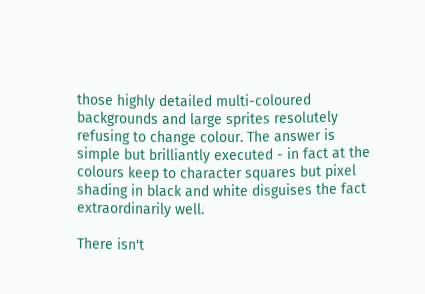those highly detailed multi-coloured backgrounds and large sprites resolutely refusing to change colour. The answer is simple but brilliantly executed - in fact at the colours keep to character squares but pixel shading in black and white disguises the fact extraordinarily well.

There isn't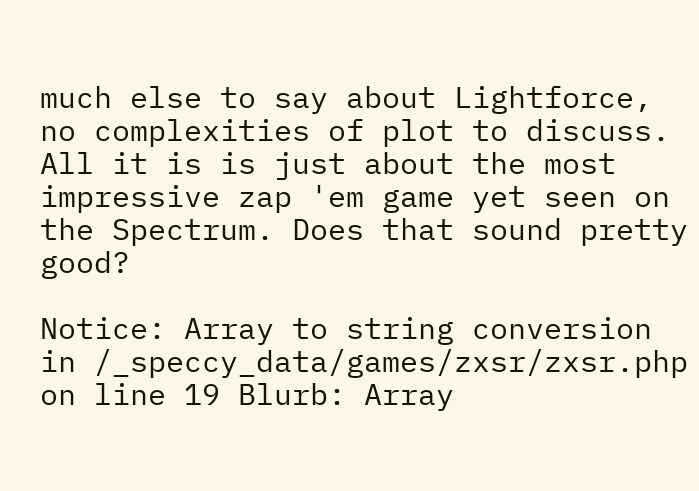much else to say about Lightforce, no complexities of plot to discuss. All it is is just about the most impressive zap 'em game yet seen on the Spectrum. Does that sound pretty good?

Notice: Array to string conversion in /_speccy_data/games/zxsr/zxsr.php on line 19 Blurb: Array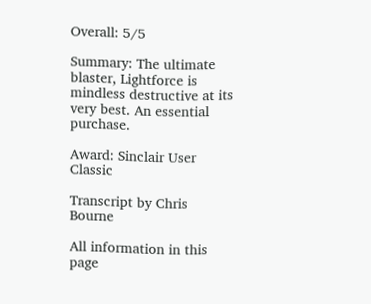Overall: 5/5

Summary: The ultimate blaster, Lightforce is mindless destructive at its very best. An essential purchase.

Award: Sinclair User Classic

Transcript by Chris Bourne

All information in this page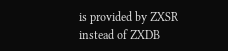is provided by ZXSR instead of ZXDB